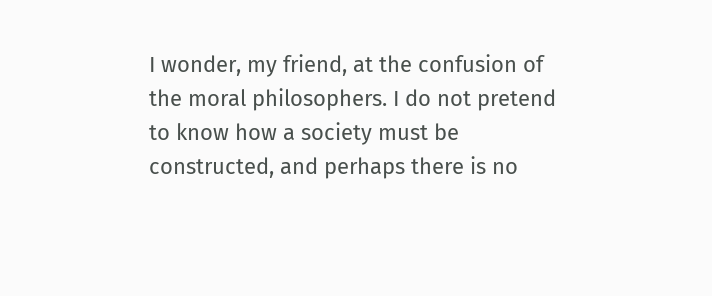I wonder, my friend, at the confusion of the moral philosophers. I do not pretend to know how a society must be constructed, and perhaps there is no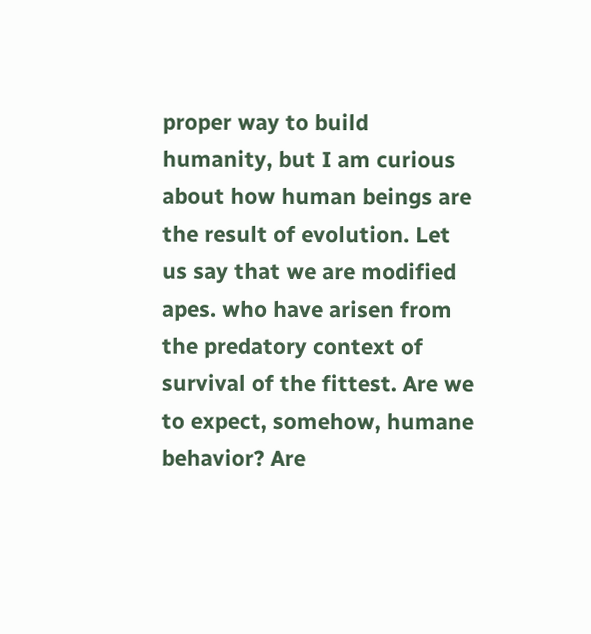proper way to build humanity, but I am curious about how human beings are the result of evolution. Let us say that we are modified apes. who have arisen from the predatory context of survival of the fittest. Are we to expect, somehow, humane behavior? Are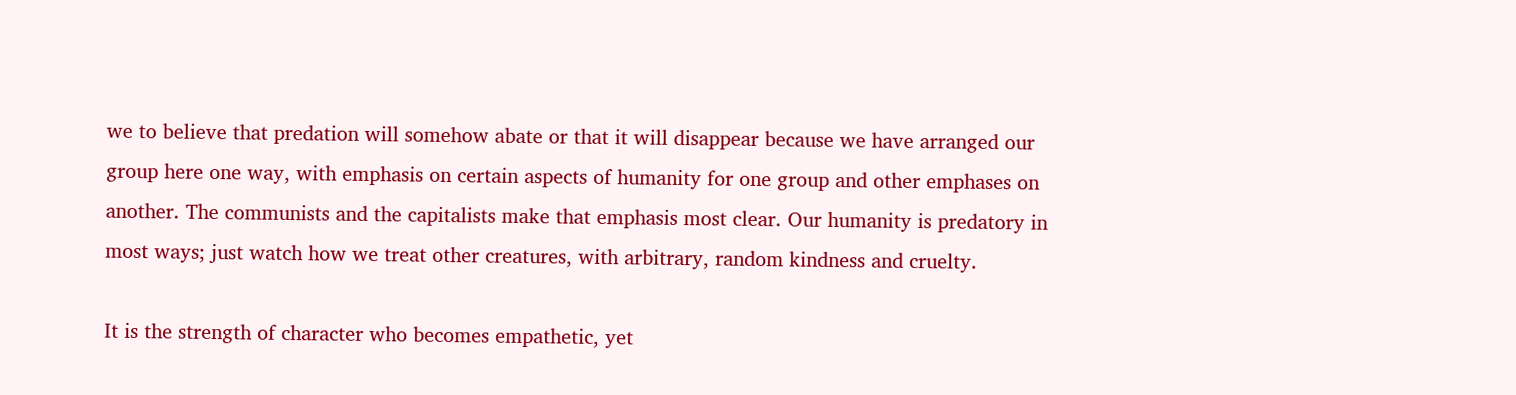we to believe that predation will somehow abate or that it will disappear because we have arranged our group here one way, with emphasis on certain aspects of humanity for one group and other emphases on another. The communists and the capitalists make that emphasis most clear. Our humanity is predatory in most ways; just watch how we treat other creatures, with arbitrary, random kindness and cruelty.

It is the strength of character who becomes empathetic, yet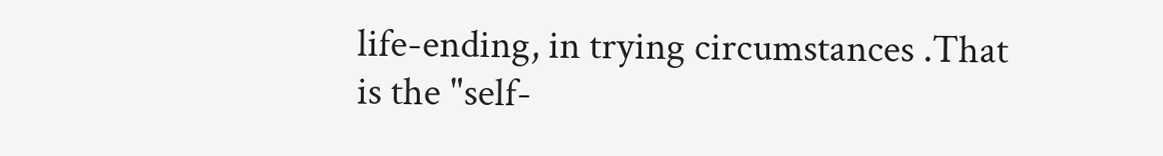life-ending, in trying circumstances .That is the "self-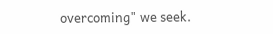overcoming" we seek.